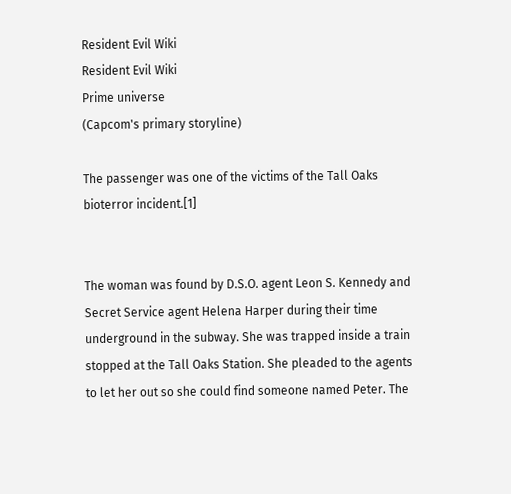Resident Evil Wiki
Resident Evil Wiki
Prime universe
(Capcom's primary storyline)

The passenger was one of the victims of the Tall Oaks bioterror incident.[1]


The woman was found by D.S.O. agent Leon S. Kennedy and Secret Service agent Helena Harper during their time underground in the subway. She was trapped inside a train stopped at the Tall Oaks Station. She pleaded to the agents to let her out so she could find someone named Peter. The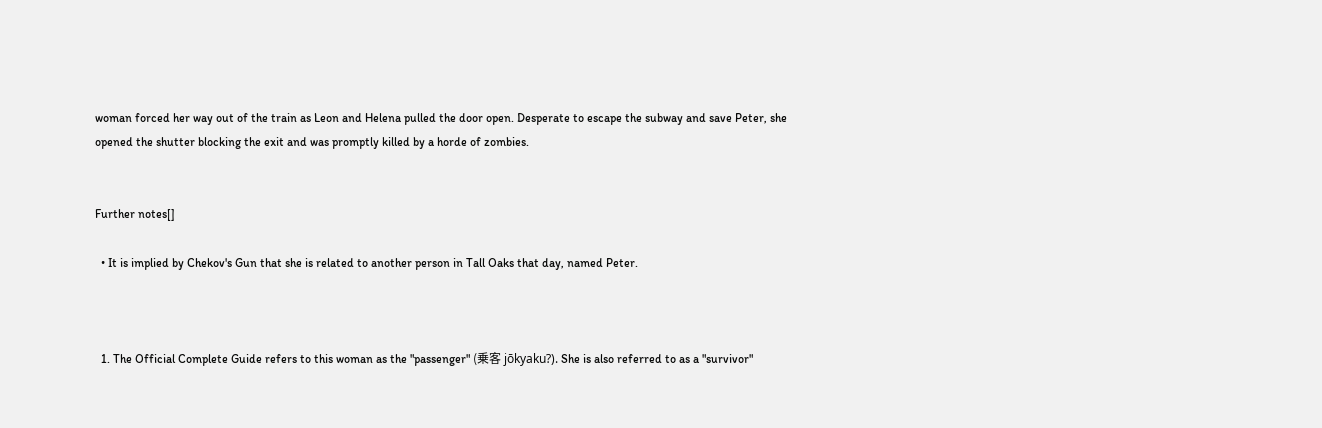woman forced her way out of the train as Leon and Helena pulled the door open. Desperate to escape the subway and save Peter, she opened the shutter blocking the exit and was promptly killed by a horde of zombies.


Further notes[]

  • It is implied by Chekov's Gun that she is related to another person in Tall Oaks that day, named Peter.



  1. The Official Complete Guide refers to this woman as the "passenger" (乗客 jōkyaku?). She is also referred to as a "survivor"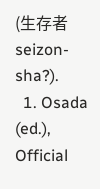(生存者 seizon-sha?).
  1. Osada (ed.), Official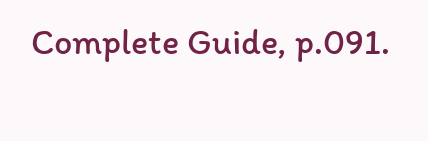Complete Guide, p.091.